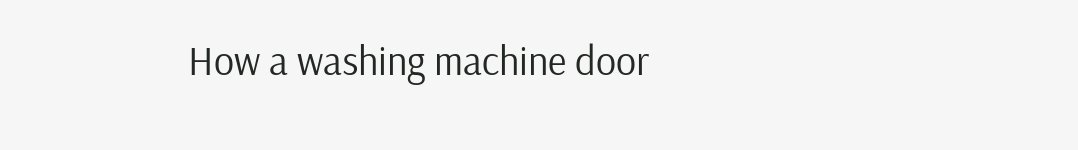How a washing machine door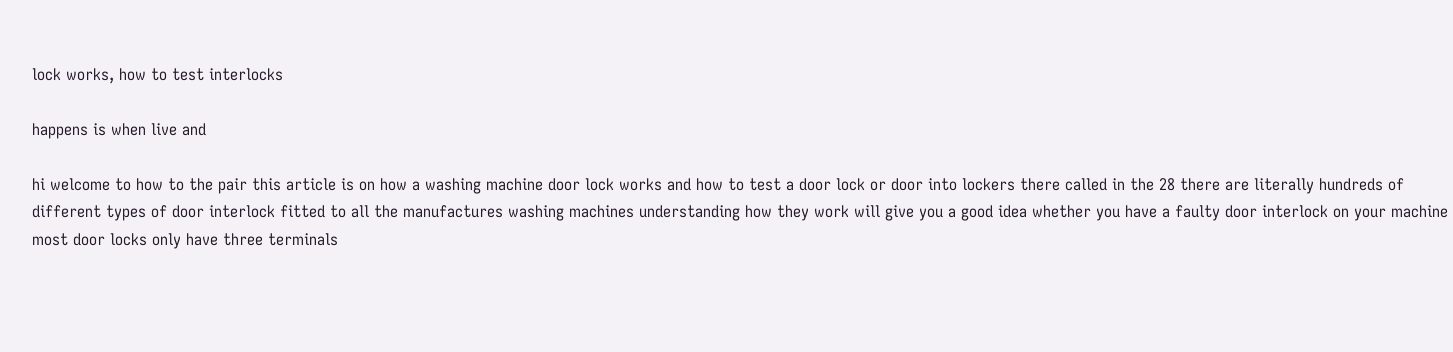lock works, how to test interlocks

happens is when live and

hi welcome to how to the pair this article is on how a washing machine door lock works and how to test a door lock or door into lockers there called in the 28 there are literally hundreds of different types of door interlock fitted to all the manufactures washing machines understanding how they work will give you a good idea whether you have a faulty door interlock on your machine most door locks only have three terminals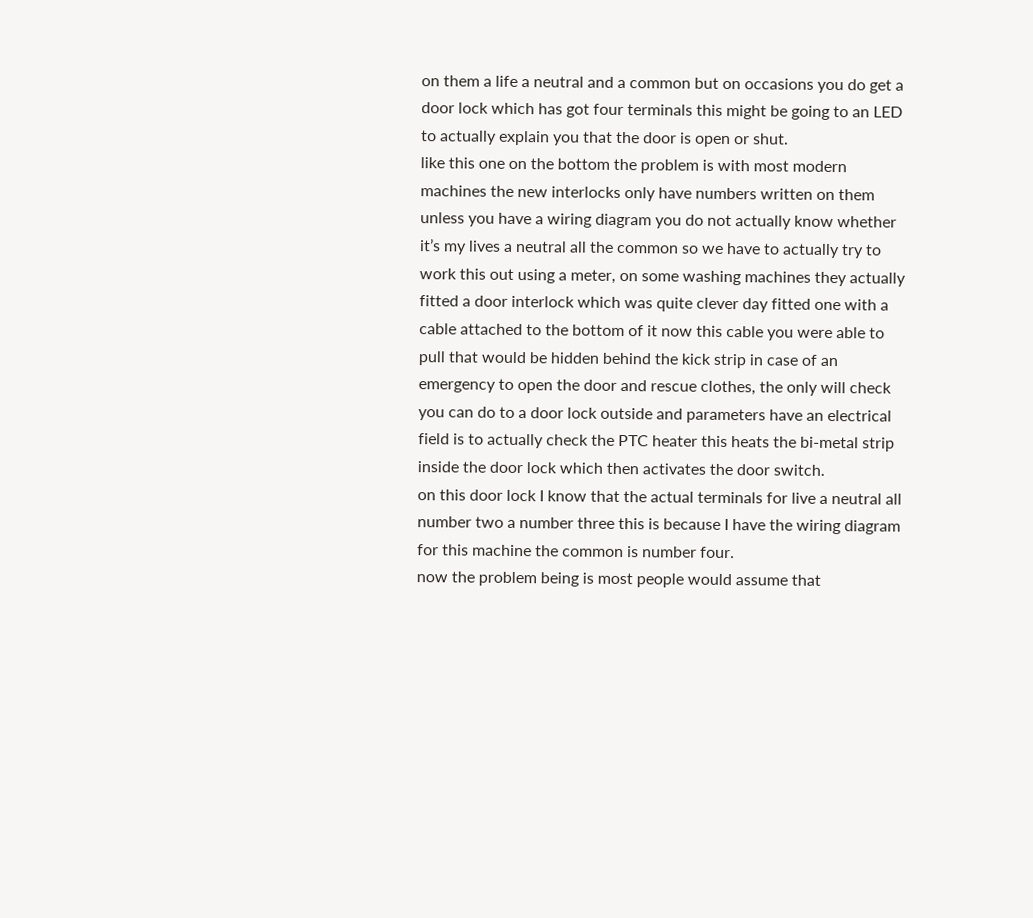on them a life a neutral and a common but on occasions you do get a door lock which has got four terminals this might be going to an LED to actually explain you that the door is open or shut.
like this one on the bottom the problem is with most modern machines the new interlocks only have numbers written on them unless you have a wiring diagram you do not actually know whether it’s my lives a neutral all the common so we have to actually try to work this out using a meter, on some washing machines they actually fitted a door interlock which was quite clever day fitted one with a cable attached to the bottom of it now this cable you were able to pull that would be hidden behind the kick strip in case of an emergency to open the door and rescue clothes, the only will check you can do to a door lock outside and parameters have an electrical field is to actually check the PTC heater this heats the bi-metal strip inside the door lock which then activates the door switch.
on this door lock I know that the actual terminals for live a neutral all number two a number three this is because I have the wiring diagram for this machine the common is number four.
now the problem being is most people would assume that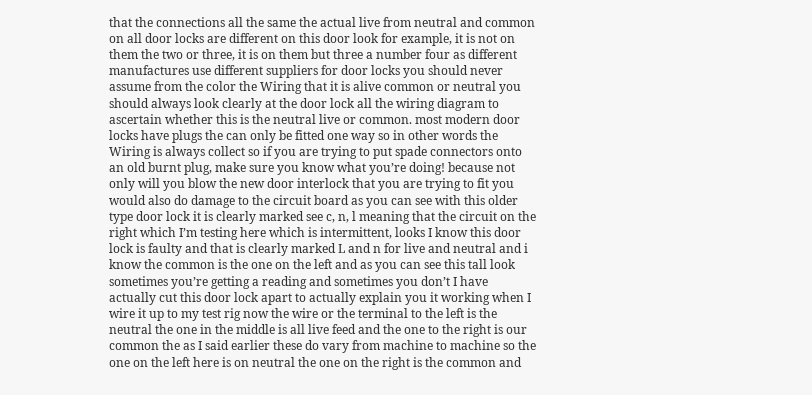that the connections all the same the actual live from neutral and common on all door locks are different on this door look for example, it is not on them the two or three, it is on them but three a number four as different manufactures use different suppliers for door locks you should never assume from the color the Wiring that it is alive common or neutral you should always look clearly at the door lock all the wiring diagram to ascertain whether this is the neutral live or common. most modern door locks have plugs the can only be fitted one way so in other words the Wiring is always collect so if you are trying to put spade connectors onto an old burnt plug, make sure you know what you’re doing! because not only will you blow the new door interlock that you are trying to fit you would also do damage to the circuit board as you can see with this older type door lock it is clearly marked see c, n, l meaning that the circuit on the right which I’m testing here which is intermittent, looks I know this door lock is faulty and that is clearly marked L and n for live and neutral and i know the common is the one on the left and as you can see this tall look sometimes you’re getting a reading and sometimes you don’t I have actually cut this door lock apart to actually explain you it working when I wire it up to my test rig now the wire or the terminal to the left is the neutral the one in the middle is all live feed and the one to the right is our common the as I said earlier these do vary from machine to machine so the one on the left here is on neutral the one on the right is the common and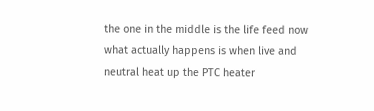the one in the middle is the life feed now what actually happens is when live and neutral heat up the PTC heater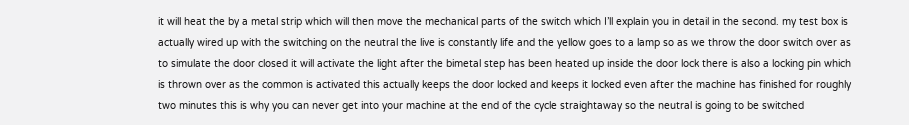it will heat the by a metal strip which will then move the mechanical parts of the switch which I’ll explain you in detail in the second. my test box is actually wired up with the switching on the neutral the live is constantly life and the yellow goes to a lamp so as we throw the door switch over as to simulate the door closed it will activate the light after the bimetal step has been heated up inside the door lock there is also a locking pin which is thrown over as the common is activated this actually keeps the door locked and keeps it locked even after the machine has finished for roughly two minutes this is why you can never get into your machine at the end of the cycle straightaway so the neutral is going to be switched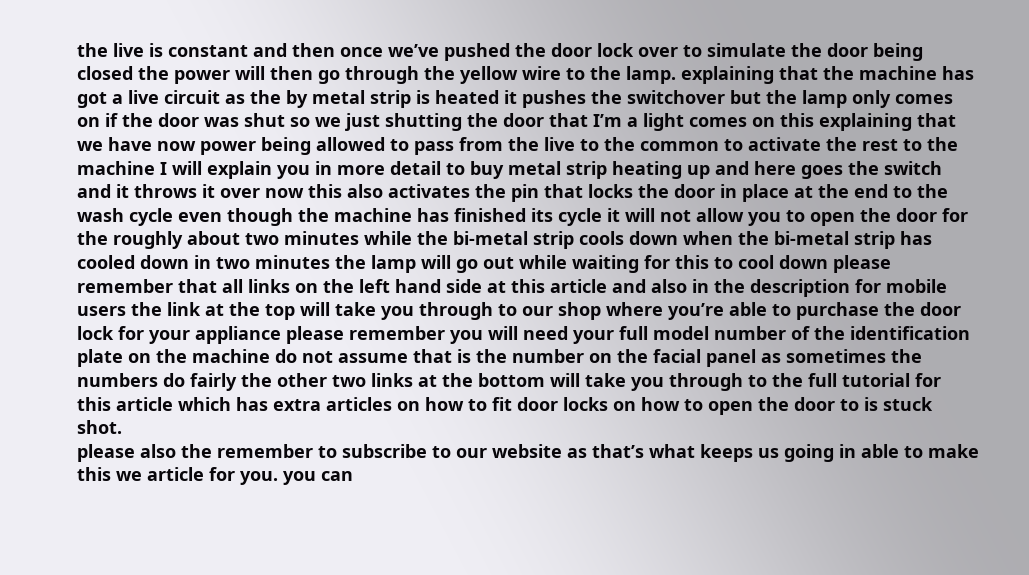the live is constant and then once we’ve pushed the door lock over to simulate the door being closed the power will then go through the yellow wire to the lamp. explaining that the machine has got a live circuit as the by metal strip is heated it pushes the switchover but the lamp only comes on if the door was shut so we just shutting the door that I’m a light comes on this explaining that we have now power being allowed to pass from the live to the common to activate the rest to the machine I will explain you in more detail to buy metal strip heating up and here goes the switch and it throws it over now this also activates the pin that locks the door in place at the end to the wash cycle even though the machine has finished its cycle it will not allow you to open the door for the roughly about two minutes while the bi-metal strip cools down when the bi-metal strip has cooled down in two minutes the lamp will go out while waiting for this to cool down please remember that all links on the left hand side at this article and also in the description for mobile users the link at the top will take you through to our shop where you’re able to purchase the door lock for your appliance please remember you will need your full model number of the identification plate on the machine do not assume that is the number on the facial panel as sometimes the numbers do fairly the other two links at the bottom will take you through to the full tutorial for this article which has extra articles on how to fit door locks on how to open the door to is stuck shot.
please also the remember to subscribe to our website as that’s what keeps us going in able to make this we article for you. you can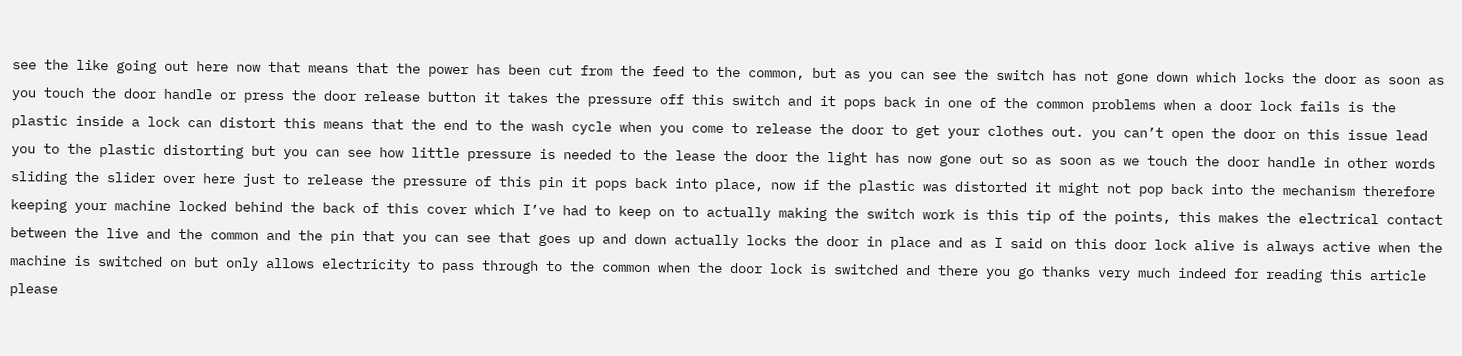see the like going out here now that means that the power has been cut from the feed to the common, but as you can see the switch has not gone down which locks the door as soon as you touch the door handle or press the door release button it takes the pressure off this switch and it pops back in one of the common problems when a door lock fails is the plastic inside a lock can distort this means that the end to the wash cycle when you come to release the door to get your clothes out. you can’t open the door on this issue lead you to the plastic distorting but you can see how little pressure is needed to the lease the door the light has now gone out so as soon as we touch the door handle in other words sliding the slider over here just to release the pressure of this pin it pops back into place, now if the plastic was distorted it might not pop back into the mechanism therefore keeping your machine locked behind the back of this cover which I’ve had to keep on to actually making the switch work is this tip of the points, this makes the electrical contact between the live and the common and the pin that you can see that goes up and down actually locks the door in place and as I said on this door lock alive is always active when the machine is switched on but only allows electricity to pass through to the common when the door lock is switched and there you go thanks very much indeed for reading this article please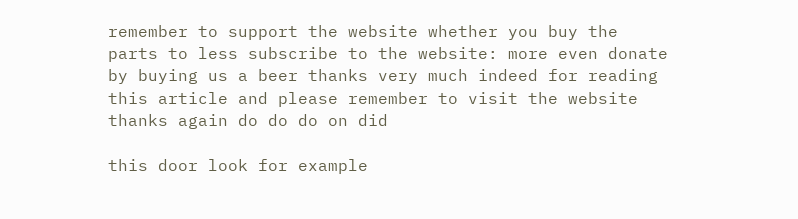remember to support the website whether you buy the parts to less subscribe to the website: more even donate by buying us a beer thanks very much indeed for reading this article and please remember to visit the website thanks again do do do on did

this door look for example